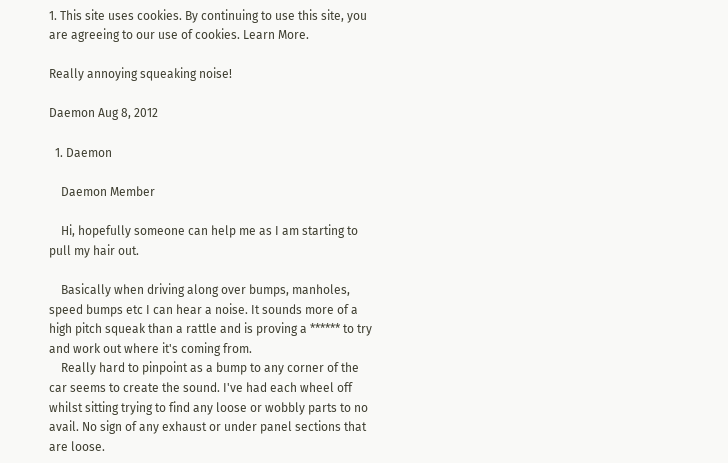1. This site uses cookies. By continuing to use this site, you are agreeing to our use of cookies. Learn More.

Really annoying squeaking noise!

Daemon Aug 8, 2012

  1. Daemon

    Daemon Member

    Hi, hopefully someone can help me as I am starting to pull my hair out.

    Basically when driving along over bumps, manholes, speed bumps etc I can hear a noise. It sounds more of a high pitch squeak than a rattle and is proving a ****** to try and work out where it's coming from.
    Really hard to pinpoint as a bump to any corner of the car seems to create the sound. I've had each wheel off whilst sitting trying to find any loose or wobbly parts to no avail. No sign of any exhaust or under panel sections that are loose.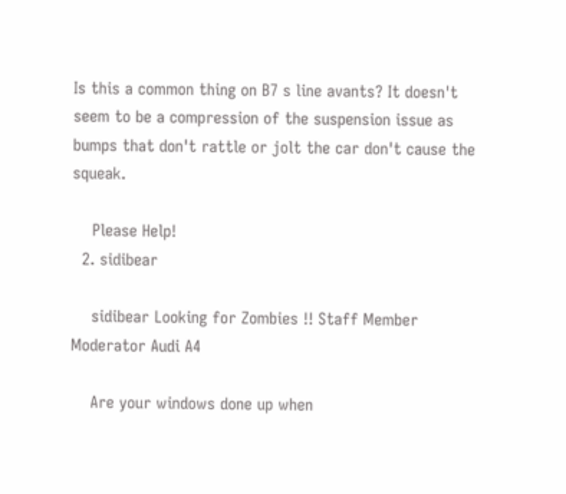Is this a common thing on B7 s line avants? It doesn't seem to be a compression of the suspension issue as bumps that don't rattle or jolt the car don't cause the squeak.

    Please Help!
  2. sidibear

    sidibear Looking for Zombies !! Staff Member Moderator Audi A4

    Are your windows done up when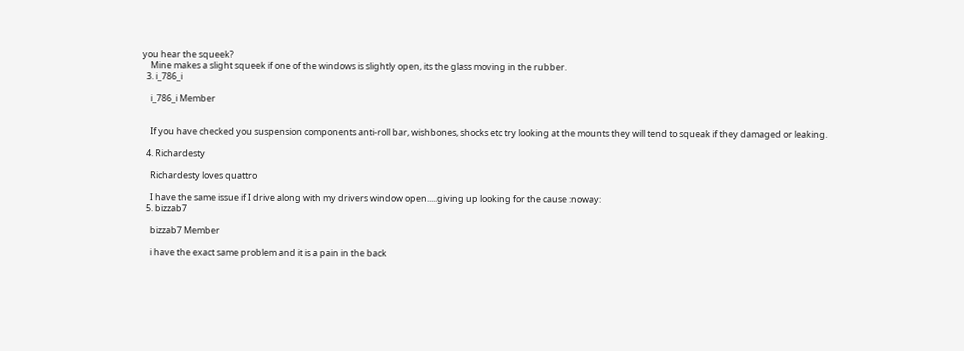you hear the squeek?
    Mine makes a slight squeek if one of the windows is slightly open, its the glass moving in the rubber.
  3. i_786_i

    i_786_i Member


    If you have checked you suspension components anti-roll bar, wishbones, shocks etc try looking at the mounts they will tend to squeak if they damaged or leaking.

  4. Richardesty

    Richardesty loves quattro

    I have the same issue if I drive along with my drivers window open.....giving up looking for the cause :noway:
  5. bizzab7

    bizzab7 Member

    i have the exact same problem and it is a pain in the back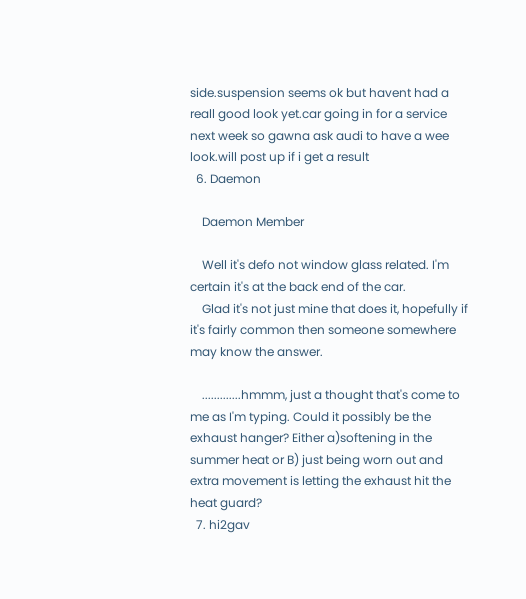side.suspension seems ok but havent had a reall good look yet.car going in for a service next week so gawna ask audi to have a wee look.will post up if i get a result
  6. Daemon

    Daemon Member

    Well it's defo not window glass related. I'm certain it's at the back end of the car.
    Glad it's not just mine that does it, hopefully if it's fairly common then someone somewhere may know the answer.

    .............hmmm, just a thought that's come to me as I'm typing. Could it possibly be the exhaust hanger? Either a)softening in the summer heat or B) just being worn out and extra movement is letting the exhaust hit the heat guard?
  7. hi2gav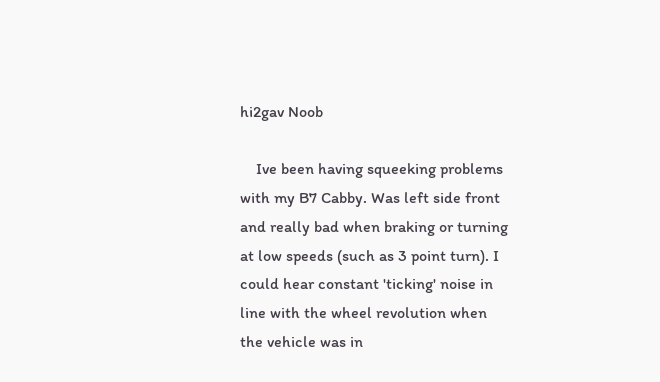hi2gav Noob

    Ive been having squeeking problems with my B7 Cabby. Was left side front and really bad when braking or turning at low speeds (such as 3 point turn). I could hear constant 'ticking' noise in line with the wheel revolution when the vehicle was in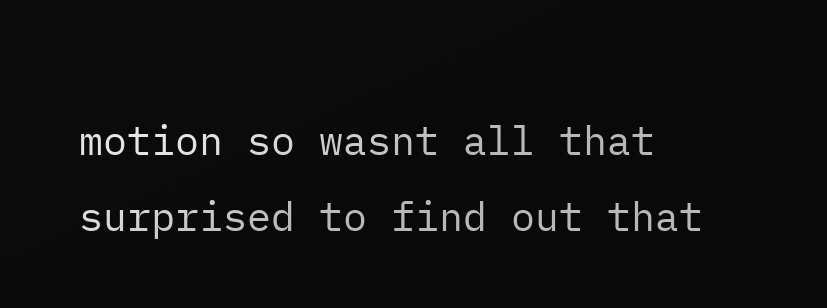motion so wasnt all that surprised to find out that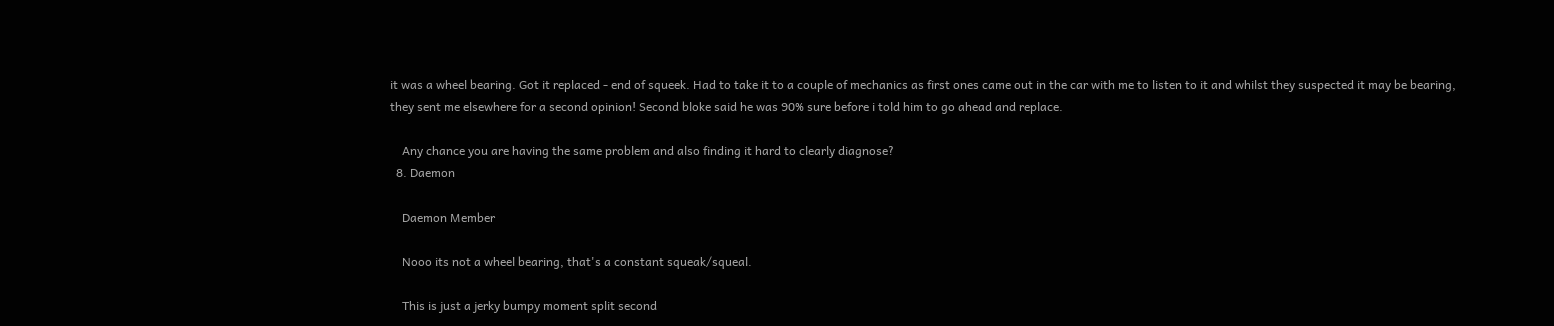it was a wheel bearing. Got it replaced - end of squeek. Had to take it to a couple of mechanics as first ones came out in the car with me to listen to it and whilst they suspected it may be bearing, they sent me elsewhere for a second opinion! Second bloke said he was 90% sure before i told him to go ahead and replace.

    Any chance you are having the same problem and also finding it hard to clearly diagnose?
  8. Daemon

    Daemon Member

    Nooo its not a wheel bearing, that's a constant squeak/squeal.

    This is just a jerky bumpy moment split second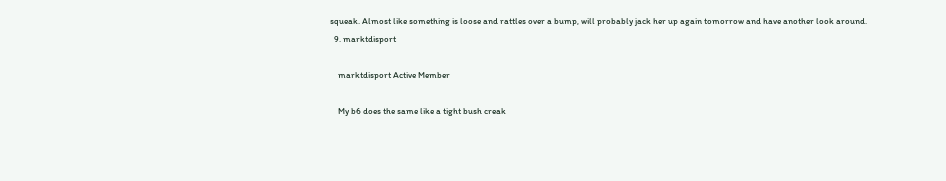squeak. Almost like something is loose and rattles over a bump, will probably jack her up again tomorrow and have another look around.
  9. marktdisport

    marktdisport Active Member

    My b6 does the same like a tight bush creak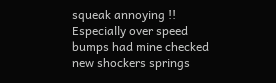squeak annoying !! Especially over speed bumps had mine checked new shockers springs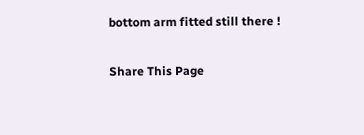bottom arm fitted still there !

Share This Page